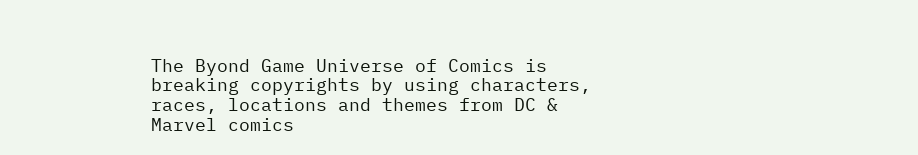The Byond Game Universe of Comics is breaking copyrights by using characters, races, locations and themes from DC & Marvel comics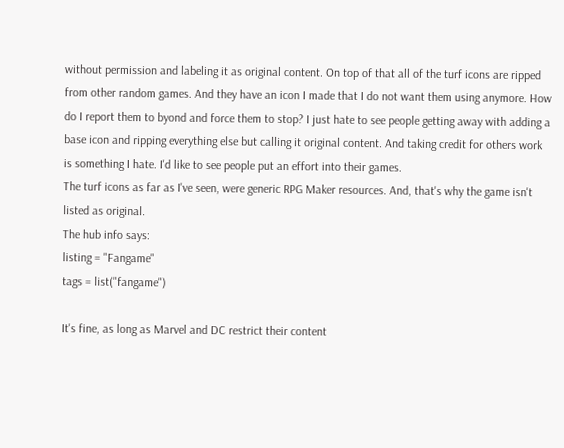without permission and labeling it as original content. On top of that all of the turf icons are ripped from other random games. And they have an icon I made that I do not want them using anymore. How do I report them to byond and force them to stop? I just hate to see people getting away with adding a base icon and ripping everything else but calling it original content. And taking credit for others work is something I hate. I'd like to see people put an effort into their games.
The turf icons as far as I've seen, were generic RPG Maker resources. And, that's why the game isn't listed as original.
The hub info says:
listing = "Fangame"
tags = list("fangame")

It's fine, as long as Marvel and DC restrict their content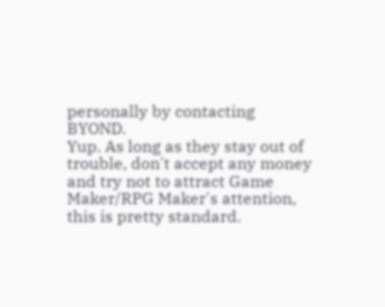personally by contacting BYOND.
Yup. As long as they stay out of trouble, don't accept any money and try not to attract Game Maker/RPG Maker's attention, this is pretty standard.